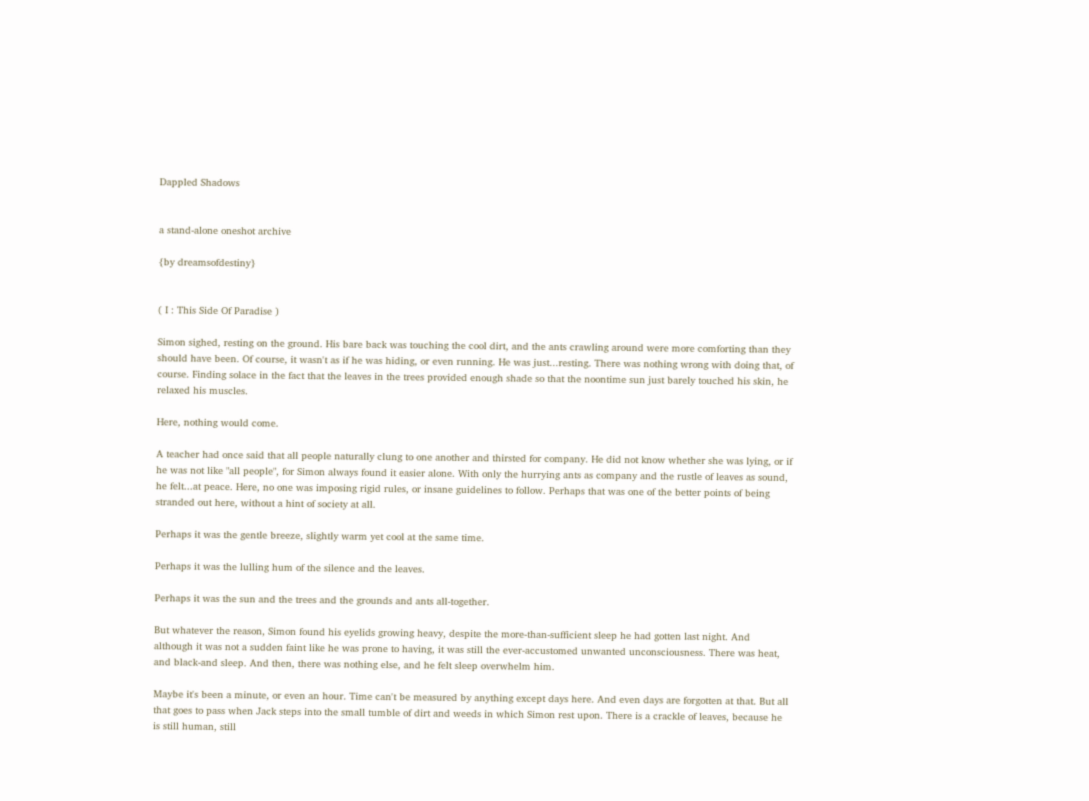Dappled Shadows


a stand-alone oneshot archive

{by dreamsofdestiny}


( I : This Side Of Paradise )

Simon sighed, resting on the ground. His bare back was touching the cool dirt, and the ants crawling around were more comforting than they should have been. Of course, it wasn't as if he was hiding, or even running. He was just...resting. There was nothing wrong with doing that, of course. Finding solace in the fact that the leaves in the trees provided enough shade so that the noontime sun just barely touched his skin, he relaxed his muscles.

Here, nothing would come.

A teacher had once said that all people naturally clung to one another and thirsted for company. He did not know whether she was lying, or if he was not like "all people", for Simon always found it easier alone. With only the hurrying ants as company and the rustle of leaves as sound, he felt...at peace. Here, no one was imposing rigid rules, or insane guidelines to follow. Perhaps that was one of the better points of being stranded out here, without a hint of society at all.

Perhaps it was the gentle breeze, slightly warm yet cool at the same time.

Perhaps it was the lulling hum of the silence and the leaves.

Perhaps it was the sun and the trees and the grounds and ants all-together.

But whatever the reason, Simon found his eyelids growing heavy, despite the more-than-sufficient sleep he had gotten last night. And although it was not a sudden faint like he was prone to having, it was still the ever-accustomed unwanted unconsciousness. There was heat, and black-and sleep. And then, there was nothing else, and he felt sleep overwhelm him.

Maybe it's been a minute, or even an hour. Time can't be measured by anything except days here. And even days are forgotten at that. But all that goes to pass when Jack steps into the small tumble of dirt and weeds in which Simon rest upon. There is a crackle of leaves, because he is still human, still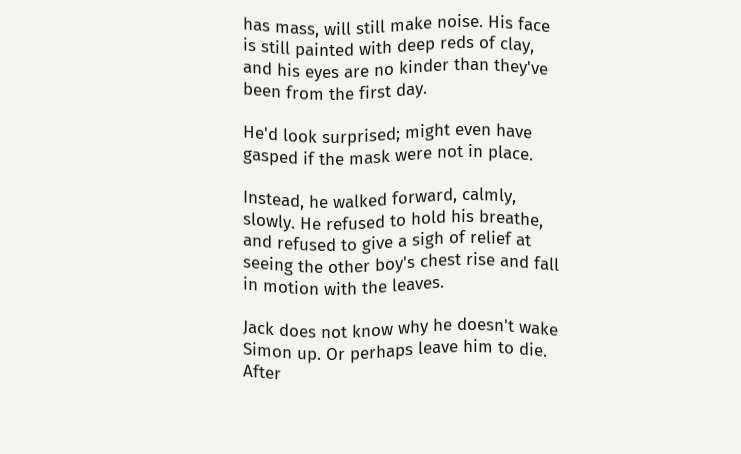has mass, will still make noise. His face is still painted with deep reds of clay, and his eyes are no kinder than they've been from the first day.

He'd look surprised; might even have gasped if the mask were not in place.

Instead, he walked forward, calmly, slowly. He refused to hold his breathe, and refused to give a sigh of relief at seeing the other boy's chest rise and fall in motion with the leaves.

Jack does not know why he doesn't wake Simon up. Or perhaps leave him to die. After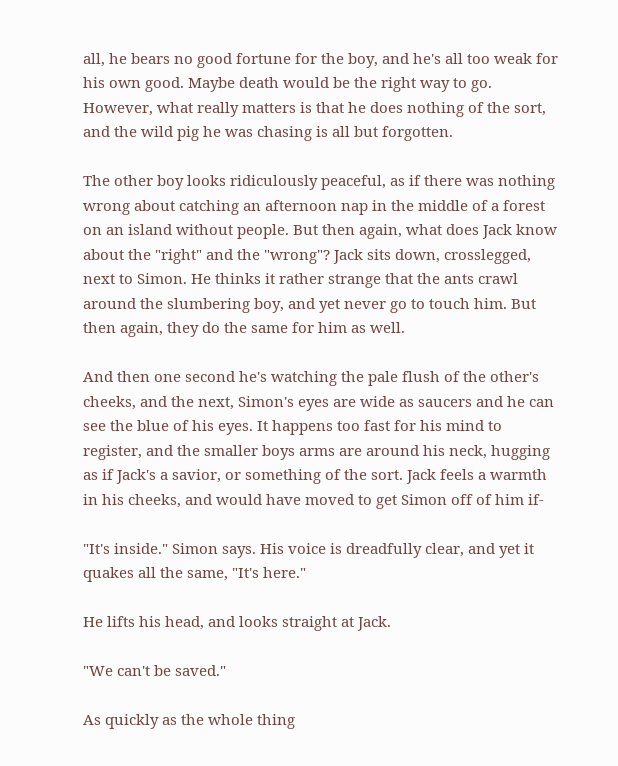all, he bears no good fortune for the boy, and he's all too weak for his own good. Maybe death would be the right way to go. However, what really matters is that he does nothing of the sort, and the wild pig he was chasing is all but forgotten.

The other boy looks ridiculously peaceful, as if there was nothing wrong about catching an afternoon nap in the middle of a forest on an island without people. But then again, what does Jack know about the "right" and the "wrong"? Jack sits down, crosslegged, next to Simon. He thinks it rather strange that the ants crawl around the slumbering boy, and yet never go to touch him. But then again, they do the same for him as well.

And then one second he's watching the pale flush of the other's cheeks, and the next, Simon's eyes are wide as saucers and he can see the blue of his eyes. It happens too fast for his mind to register, and the smaller boys arms are around his neck, hugging as if Jack's a savior, or something of the sort. Jack feels a warmth in his cheeks, and would have moved to get Simon off of him if-

"It's inside." Simon says. His voice is dreadfully clear, and yet it quakes all the same, "It's here."

He lifts his head, and looks straight at Jack.

"We can't be saved."

As quickly as the whole thing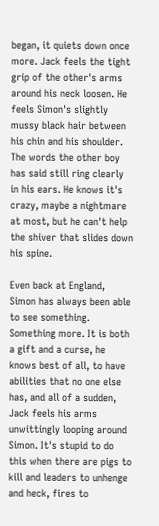began, it quiets down once more. Jack feels the tight grip of the other's arms around his neck loosen. He feels Simon's slightly mussy black hair between his chin and his shoulder. The words the other boy has said still ring clearly in his ears. He knows it's crazy, maybe a nightmare at most, but he can't help the shiver that slides down his spine.

Even back at England, Simon has always been able to see something. Something more. It is both a gift and a curse, he knows best of all, to have abilities that no one else has, and all of a sudden, Jack feels his arms unwittingly looping around Simon. It's stupid to do this when there are pigs to kill and leaders to unhenge and heck, fires to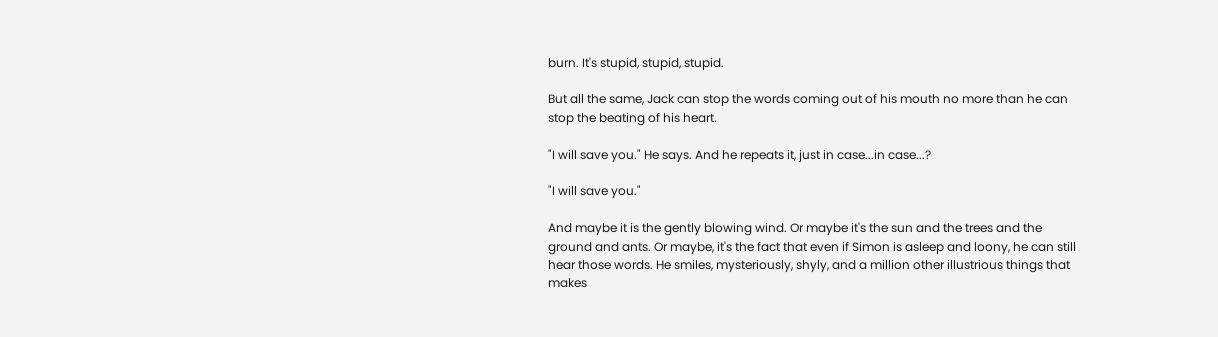burn. It's stupid, stupid, stupid.

But all the same, Jack can stop the words coming out of his mouth no more than he can stop the beating of his heart.

"I will save you." He says. And he repeats it, just in case...in case...?

"I will save you."

And maybe it is the gently blowing wind. Or maybe it's the sun and the trees and the ground and ants. Or maybe, it's the fact that even if Simon is asleep and loony, he can still hear those words. He smiles, mysteriously, shyly, and a million other illustrious things that makes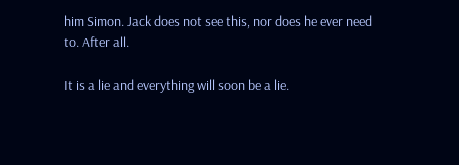him Simon. Jack does not see this, nor does he ever need to. After all.

It is a lie and everything will soon be a lie.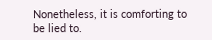Nonetheless, it is comforting to be lied to.